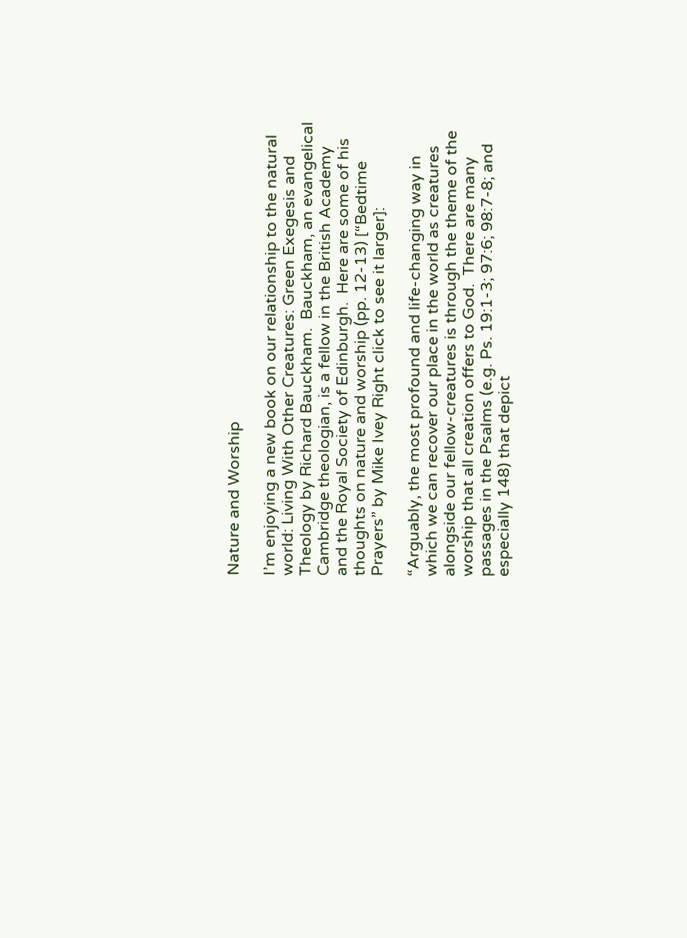Nature and Worship

I’m enjoying a new book on our relationship to the natural world: Living With Other Creatures: Green Exegesis and Theology by Richard Bauckham.  Bauckham, an evangelical Cambridge theologian, is a fellow in the British Academy and the Royal Society of Edinburgh.  Here are some of his thoughts on nature and worship (pp. 12-13) [“Bedtime Prayers” by Mike Ivey Right click to see it larger]:

“Arguably, the most profound and life-changing way in which we can recover our place in the world as creatures alongside our fellow-creatures is through the theme of the worship that all creation offers to God.  There are many passages in the Psalms (e.g. Ps. 19:1-3; 97:6; 98:7-8; and especially 148) that depict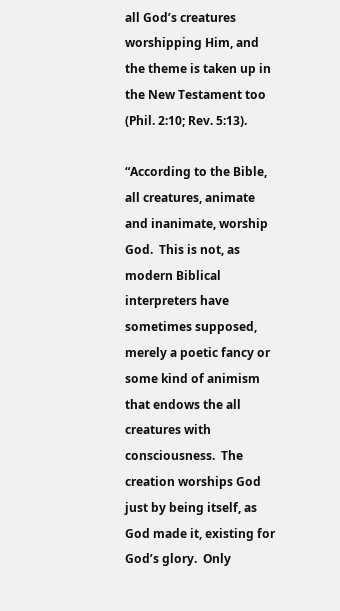all God’s creatures worshipping Him, and the theme is taken up in the New Testament too (Phil. 2:10; Rev. 5:13).

“According to the Bible, all creatures, animate and inanimate, worship God.  This is not, as modern Biblical interpreters have sometimes supposed, merely a poetic fancy or some kind of animism that endows the all creatures with consciousness.  The creation worships God just by being itself, as God made it, existing for God’s glory.  Only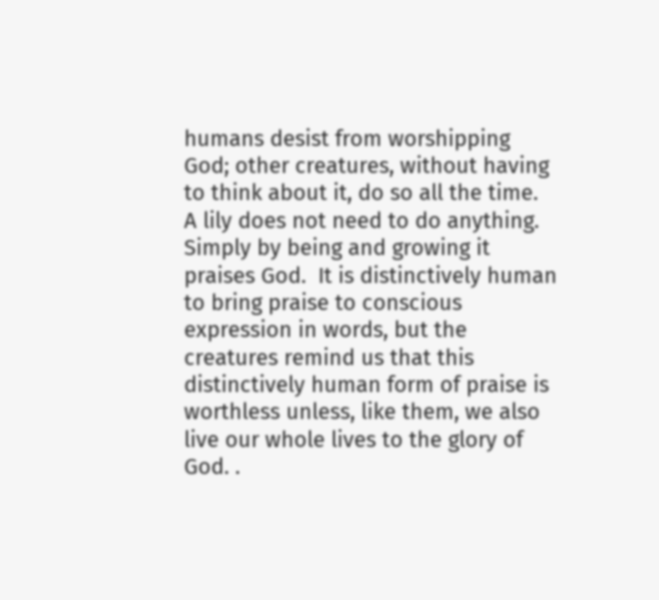humans desist from worshipping God; other creatures, without having to think about it, do so all the time.  A lily does not need to do anything.  Simply by being and growing it praises God.  It is distinctively human to bring praise to conscious expression in words, but the creatures remind us that this distinctively human form of praise is worthless unless, like them, we also live our whole lives to the glory of God. .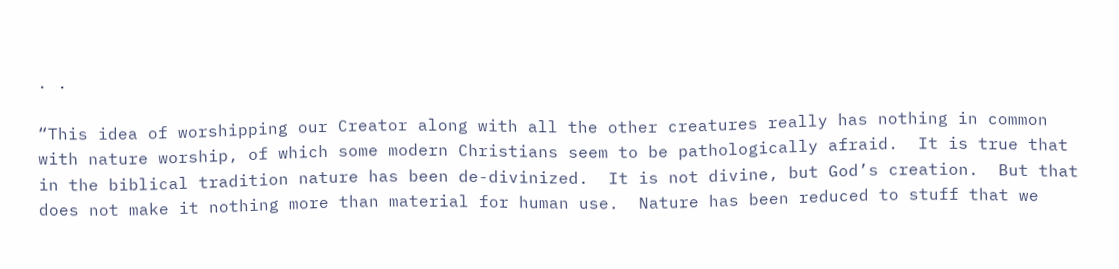. .

“This idea of worshipping our Creator along with all the other creatures really has nothing in common with nature worship, of which some modern Christians seem to be pathologically afraid.  It is true that in the biblical tradition nature has been de-divinized.  It is not divine, but God’s creation.  But that does not make it nothing more than material for human use.  Nature has been reduced to stuff that we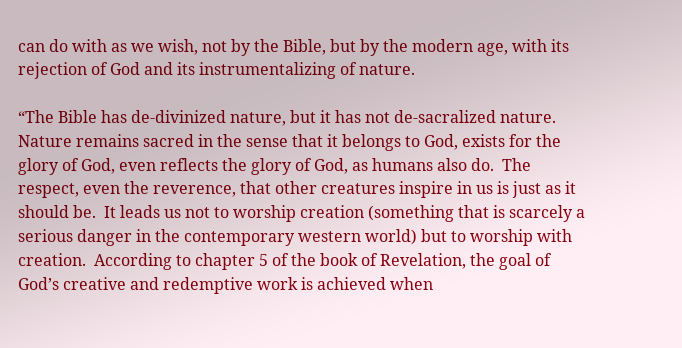can do with as we wish, not by the Bible, but by the modern age, with its rejection of God and its instrumentalizing of nature.

“The Bible has de-divinized nature, but it has not de-sacralized nature.  Nature remains sacred in the sense that it belongs to God, exists for the glory of God, even reflects the glory of God, as humans also do.  The respect, even the reverence, that other creatures inspire in us is just as it should be.  It leads us not to worship creation (something that is scarcely a serious danger in the contemporary western world) but to worship with creation.  According to chapter 5 of the book of Revelation, the goal of God’s creative and redemptive work is achieved when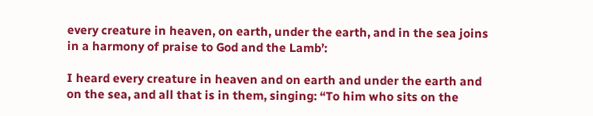every creature in heaven, on earth, under the earth, and in the sea joins in a harmony of praise to God and the Lamb’:

I heard every creature in heaven and on earth and under the earth and on the sea, and all that is in them, singing: “To him who sits on the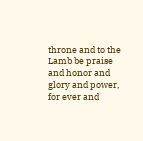throne and to the Lamb be praise and honor and glory and power, for ever and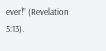ever!” (Revelation 5:13).